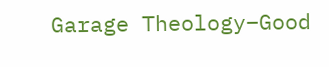Garage Theology–Good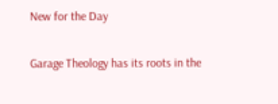New for the Day

Garage Theology has its roots in the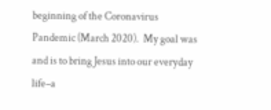beginning of the Coronavirus Pandemic (March 2020).  My goal was and is to bring Jesus into our everyday life–a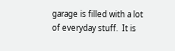garage is filled with a lot of everyday stuff.  It is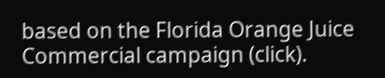based on the Florida Orange Juice Commercial campaign (click).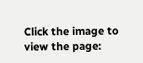Click the image to view the page: